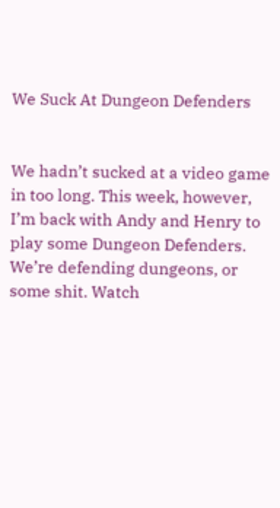We Suck At Dungeon Defenders


We hadn’t sucked at a video game in too long. This week, however, I’m back with Andy and Henry to play some Dungeon Defenders. We’re defending dungeons, or some shit. Watch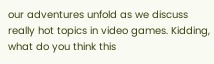our adventures unfold as we discuss really hot topics in video games. Kidding, what do you think this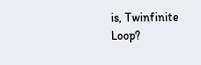is, Twinfinite Loop?